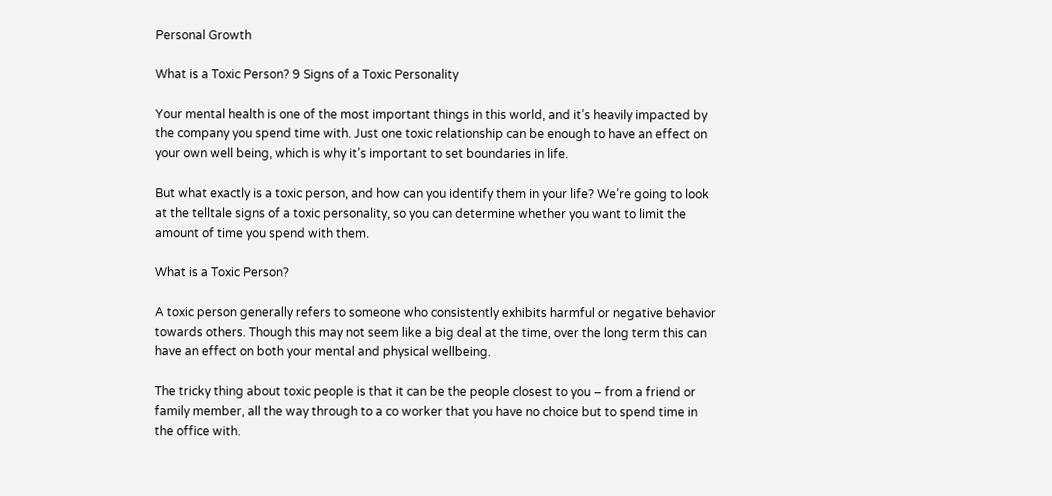Personal Growth

What is a Toxic Person? 9 Signs of a Toxic Personality

Your mental health is one of the most important things in this world, and it’s heavily impacted by the company you spend time with. Just one toxic relationship can be enough to have an effect on your own well being, which is why it’s important to set boundaries in life.

But what exactly is a toxic person, and how can you identify them in your life? We’re going to look at the telltale signs of a toxic personality, so you can determine whether you want to limit the amount of time you spend with them.

What is a Toxic Person?

A toxic person generally refers to someone who consistently exhibits harmful or negative behavior towards others. Though this may not seem like a big deal at the time, over the long term this can have an effect on both your mental and physical wellbeing.

The tricky thing about toxic people is that it can be the people closest to you – from a friend or family member, all the way through to a co worker that you have no choice but to spend time in the office with.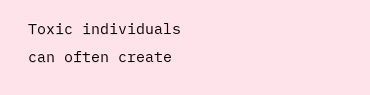Toxic individuals can often create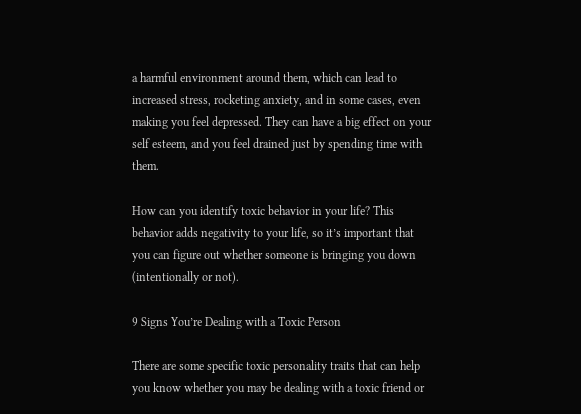a harmful environment around them, which can lead to increased stress, rocketing anxiety, and in some cases, even making you feel depressed. They can have a big effect on your self esteem, and you feel drained just by spending time with them.

How can you identify toxic behavior in your life? This behavior adds negativity to your life, so it’s important that you can figure out whether someone is bringing you down (intentionally or not).

9 Signs You’re Dealing with a Toxic Person

There are some specific toxic personality traits that can help you know whether you may be dealing with a toxic friend or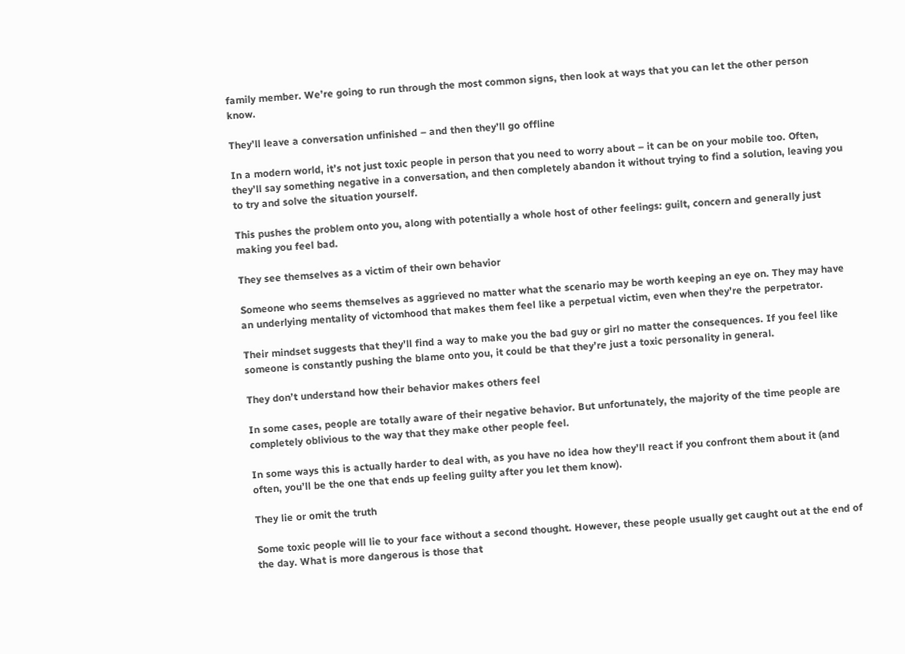family member. We’re going to run through the most common signs, then look at ways that you can let the other person know.

They’ll leave a conversation unfinished – and then they’ll go offline

In a modern world, it’s not just toxic people in person that you need to worry about – it can be on your mobile too. Often, they’ll say something negative in a conversation, and then completely abandon it without trying to find a solution, leaving you to try and solve the situation yourself.

This pushes the problem onto you, along with potentially a whole host of other feelings: guilt, concern and generally just making you feel bad.

They see themselves as a victim of their own behavior

Someone who seems themselves as aggrieved no matter what the scenario may be worth keeping an eye on. They may have an underlying mentality of victomhood that makes them feel like a perpetual victim, even when they’re the perpetrator.

Their mindset suggests that they’ll find a way to make you the bad guy or girl no matter the consequences. If you feel like someone is constantly pushing the blame onto you, it could be that they’re just a toxic personality in general.

They don’t understand how their behavior makes others feel

In some cases, people are totally aware of their negative behavior. But unfortunately, the majority of the time people are completely oblivious to the way that they make other people feel.

In some ways this is actually harder to deal with, as you have no idea how they’ll react if you confront them about it (and often, you’ll be the one that ends up feeling guilty after you let them know).

They lie or omit the truth

Some toxic people will lie to your face without a second thought. However, these people usually get caught out at the end of the day. What is more dangerous is those that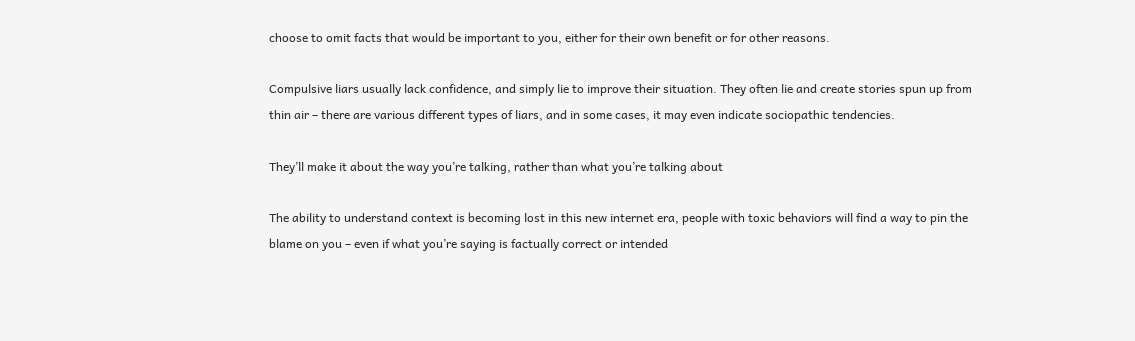choose to omit facts that would be important to you, either for their own benefit or for other reasons.

Compulsive liars usually lack confidence, and simply lie to improve their situation. They often lie and create stories spun up from thin air – there are various different types of liars, and in some cases, it may even indicate sociopathic tendencies.

They’ll make it about the way you’re talking, rather than what you’re talking about

The ability to understand context is becoming lost in this new internet era, people with toxic behaviors will find a way to pin the blame on you – even if what you’re saying is factually correct or intended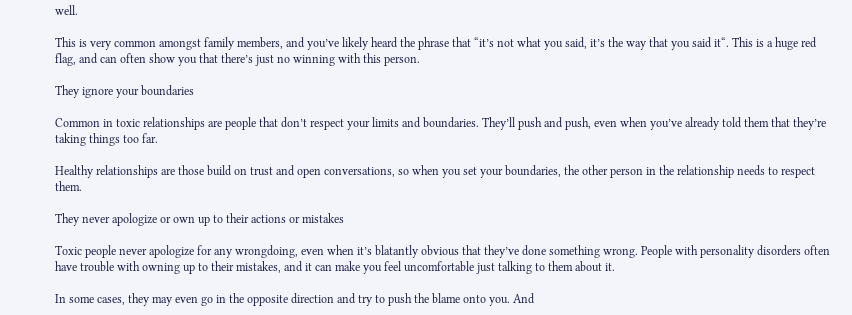well.

This is very common amongst family members, and you’ve likely heard the phrase that “it’s not what you said, it’s the way that you said it“. This is a huge red flag, and can often show you that there’s just no winning with this person.

They ignore your boundaries

Common in toxic relationships are people that don’t respect your limits and boundaries. They’ll push and push, even when you’ve already told them that they’re taking things too far.

Healthy relationships are those build on trust and open conversations, so when you set your boundaries, the other person in the relationship needs to respect them.

They never apologize or own up to their actions or mistakes

Toxic people never apologize for any wrongdoing, even when it’s blatantly obvious that they’ve done something wrong. People with personality disorders often have trouble with owning up to their mistakes, and it can make you feel uncomfortable just talking to them about it.

In some cases, they may even go in the opposite direction and try to push the blame onto you. And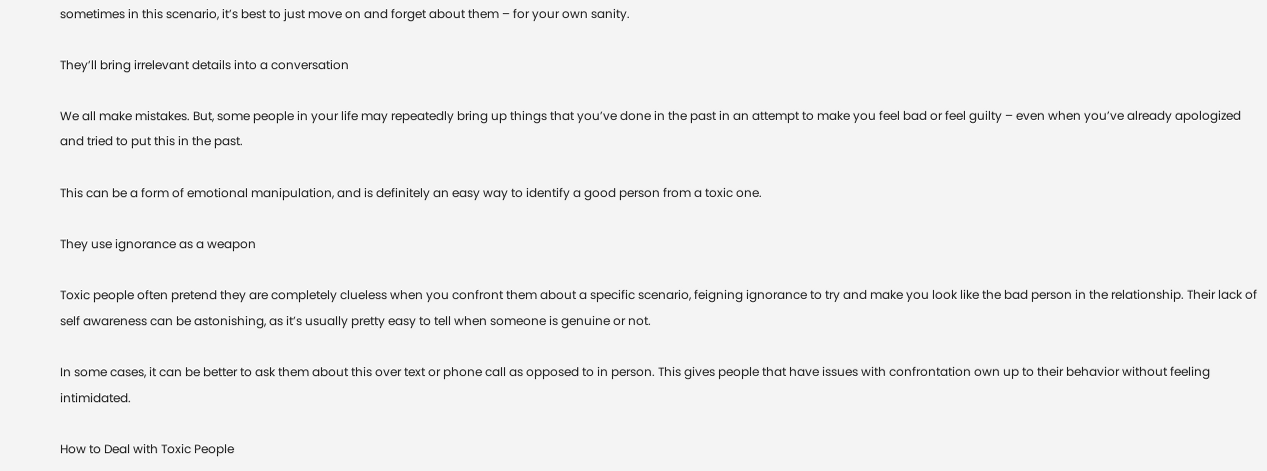sometimes in this scenario, it’s best to just move on and forget about them – for your own sanity.

They’ll bring irrelevant details into a conversation

We all make mistakes. But, some people in your life may repeatedly bring up things that you’ve done in the past in an attempt to make you feel bad or feel guilty – even when you’ve already apologized and tried to put this in the past.

This can be a form of emotional manipulation, and is definitely an easy way to identify a good person from a toxic one.

They use ignorance as a weapon

Toxic people often pretend they are completely clueless when you confront them about a specific scenario, feigning ignorance to try and make you look like the bad person in the relationship. Their lack of self awareness can be astonishing, as it’s usually pretty easy to tell when someone is genuine or not.

In some cases, it can be better to ask them about this over text or phone call as opposed to in person. This gives people that have issues with confrontation own up to their behavior without feeling intimidated.

How to Deal with Toxic People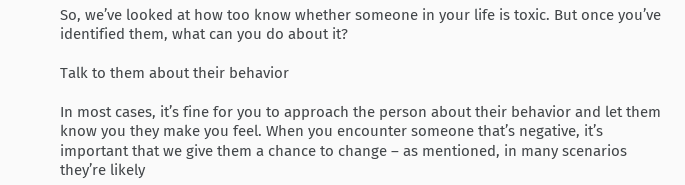So, we’ve looked at how too know whether someone in your life is toxic. But once you’ve identified them, what can you do about it?

Talk to them about their behavior

In most cases, it’s fine for you to approach the person about their behavior and let them know you they make you feel. When you encounter someone that’s negative, it’s important that we give them a chance to change – as mentioned, in many scenarios they’re likely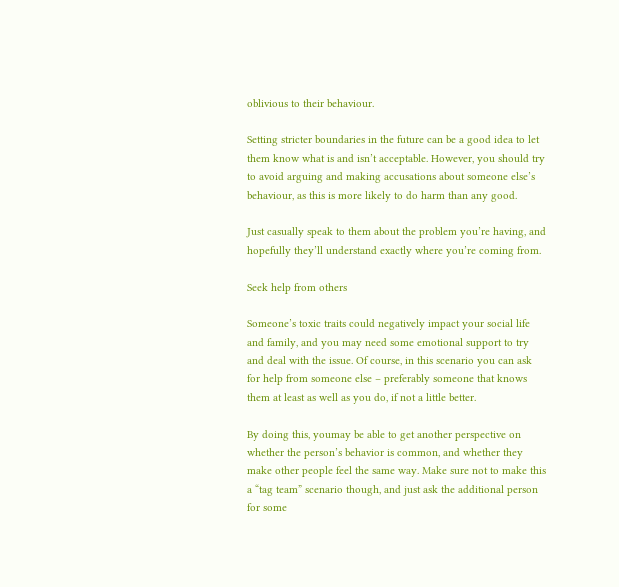oblivious to their behaviour.

Setting stricter boundaries in the future can be a good idea to let them know what is and isn’t acceptable. However, you should try to avoid arguing and making accusations about someone else’s behaviour, as this is more likely to do harm than any good.

Just casually speak to them about the problem you’re having, and hopefully they’ll understand exactly where you’re coming from.

Seek help from others

Someone’s toxic traits could negatively impact your social life and family, and you may need some emotional support to try and deal with the issue. Of course, in this scenario you can ask for help from someone else – preferably someone that knows them at least as well as you do, if not a little better.

By doing this, youmay be able to get another perspective on whether the person’s behavior is common, and whether they make other people feel the same way. Make sure not to make this a “tag team” scenario though, and just ask the additional person for some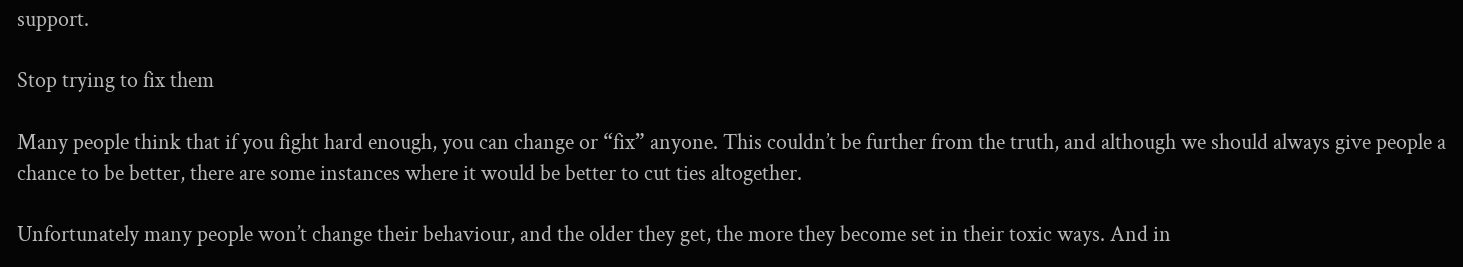support.

Stop trying to fix them

Many people think that if you fight hard enough, you can change or “fix” anyone. This couldn’t be further from the truth, and although we should always give people a chance to be better, there are some instances where it would be better to cut ties altogether.

Unfortunately many people won’t change their behaviour, and the older they get, the more they become set in their toxic ways. And in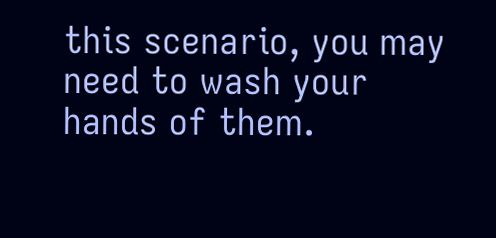this scenario, you may need to wash your hands of them.